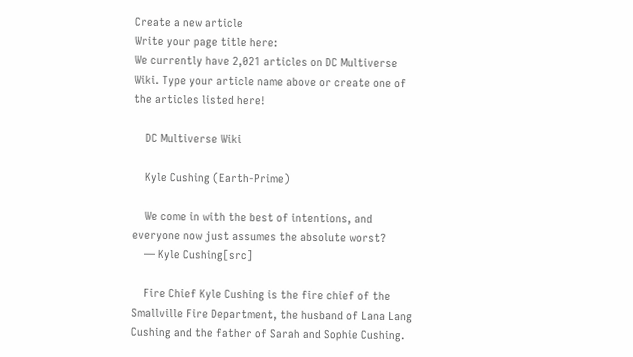Create a new article
Write your page title here:
We currently have 2,021 articles on DC Multiverse Wiki. Type your article name above or create one of the articles listed here!

    DC Multiverse Wiki

    Kyle Cushing (Earth-Prime)

    We come in with the best of intentions, and everyone now just assumes the absolute worst?
    — Kyle Cushing[src]

    Fire Chief Kyle Cushing is the fire chief of the Smallville Fire Department, the husband of Lana Lang Cushing and the father of Sarah and Sophie Cushing.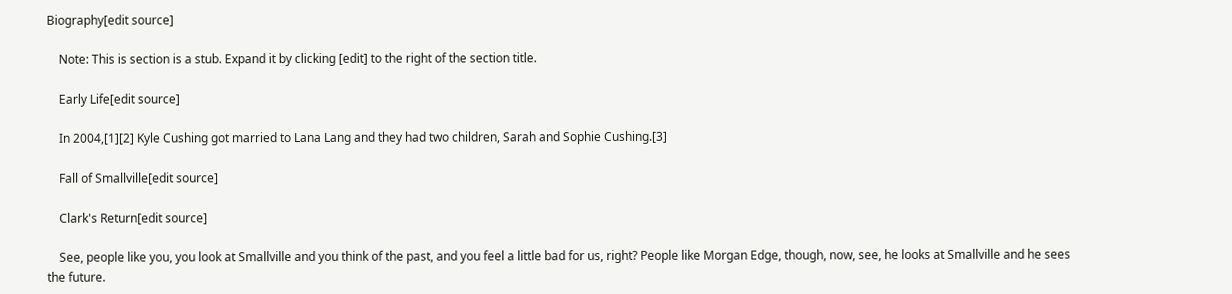Biography[edit source]

    Note: This is section is a stub. Expand it by clicking [edit] to the right of the section title.

    Early Life[edit source]

    In 2004,[1][2] Kyle Cushing got married to Lana Lang and they had two children, Sarah and Sophie Cushing.[3]

    Fall of Smallville[edit source]

    Clark's Return[edit source]

    See, people like you, you look at Smallville and you think of the past, and you feel a little bad for us, right? People like Morgan Edge, though, now, see, he looks at Smallville and he sees the future.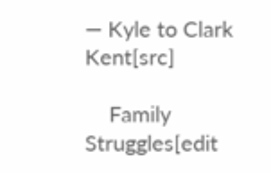— Kyle to Clark Kent[src]

    Family Struggles[edit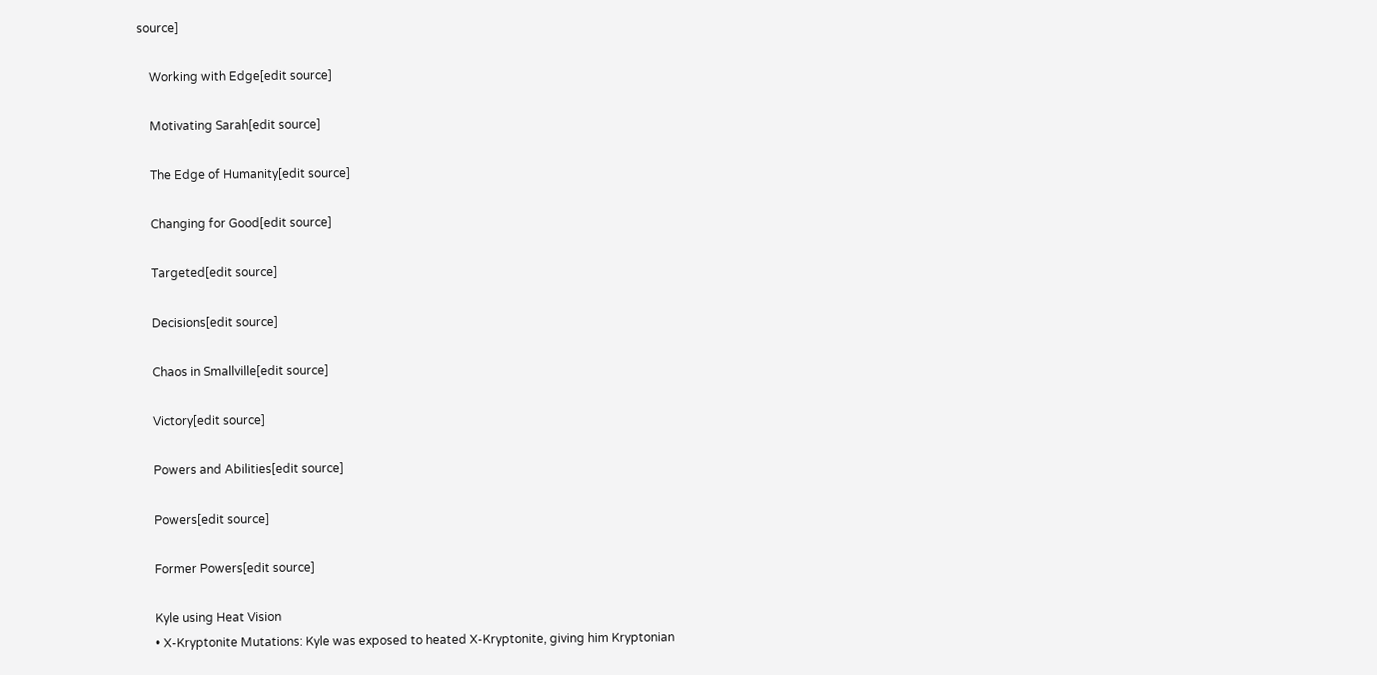source]

    Working with Edge[edit source]

    Motivating Sarah[edit source]

    The Edge of Humanity[edit source]

    Changing for Good[edit source]

    Targeted[edit source]

    Decisions[edit source]

    Chaos in Smallville[edit source]

    Victory[edit source]

    Powers and Abilities[edit source]

    Powers[edit source]

    Former Powers[edit source]

    Kyle using Heat Vision
    • X-Kryptonite Mutations: Kyle was exposed to heated X-Kryptonite, giving him Kryptonian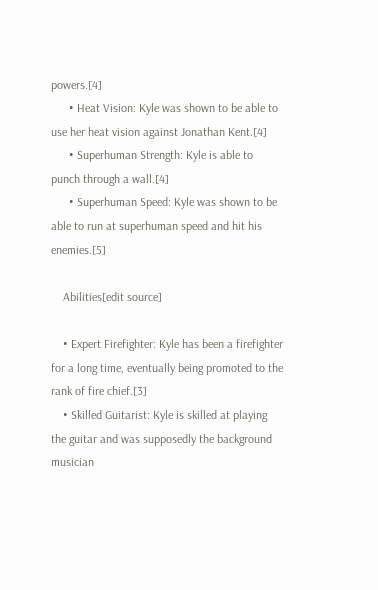powers.[4]
      • Heat Vision: Kyle was shown to be able to use her heat vision against Jonathan Kent.[4]
      • Superhuman Strength: Kyle is able to punch through a wall.[4]
      • Superhuman Speed: Kyle was shown to be able to run at superhuman speed and hit his enemies.[5]

    Abilities[edit source]

    • Expert Firefighter: Kyle has been a firefighter for a long time, eventually being promoted to the rank of fire chief.[3]
    • Skilled Guitarist: Kyle is skilled at playing the guitar and was supposedly the background musician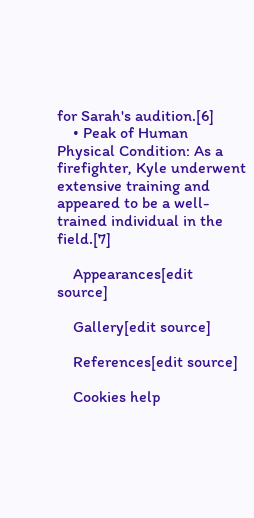for Sarah's audition.[6]
    • Peak of Human Physical Condition: As a firefighter, Kyle underwent extensive training and appeared to be a well-trained individual in the field.[7]

    Appearances[edit source]

    Gallery[edit source]

    References[edit source]

    Cookies help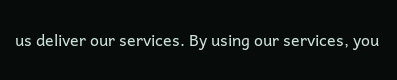us deliver our services. By using our services, you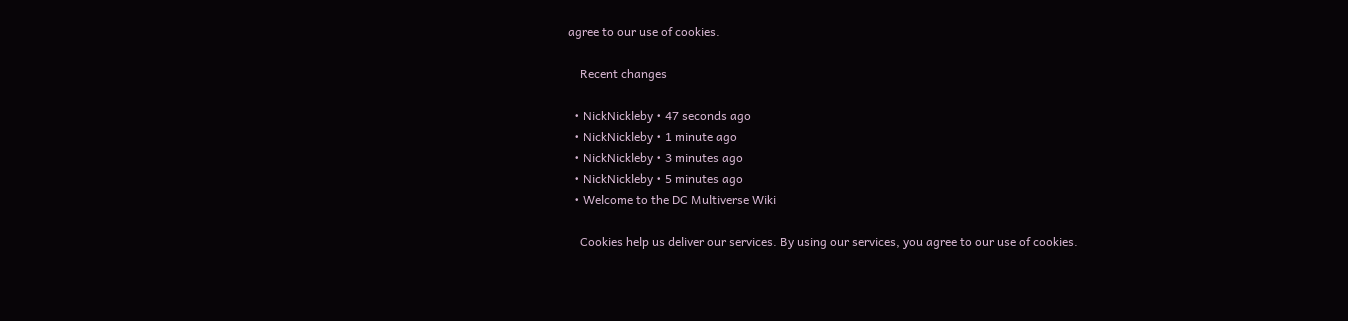agree to our use of cookies.

    Recent changes

  • NickNickleby • 47 seconds ago
  • NickNickleby • 1 minute ago
  • NickNickleby • 3 minutes ago
  • NickNickleby • 5 minutes ago
  • Welcome to the DC Multiverse Wiki

    Cookies help us deliver our services. By using our services, you agree to our use of cookies.